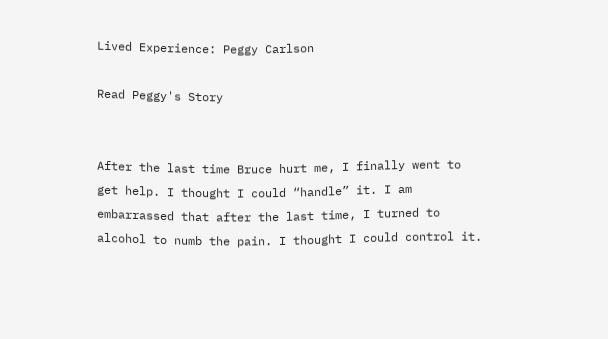Lived Experience: Peggy Carlson

Read Peggy's Story


After the last time Bruce hurt me, I finally went to get help. I thought I could “handle” it. I am embarrassed that after the last time, I turned to alcohol to numb the pain. I thought I could control it.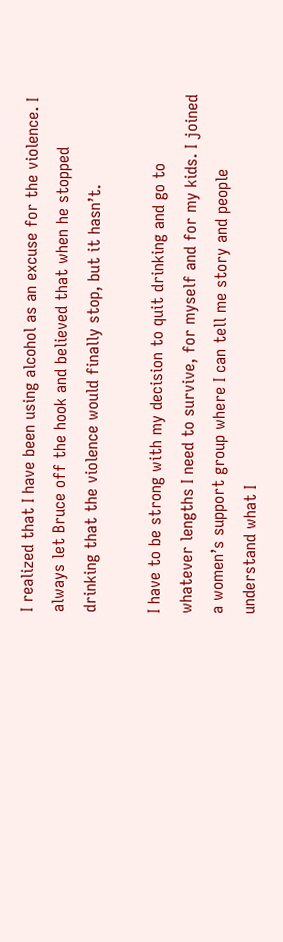I realized that I have been using alcohol as an excuse for the violence. I always let Bruce off the hook and believed that when he stopped drinking that the violence would finally stop, but it hasn’t.

I have to be strong with my decision to quit drinking and go to whatever lengths I need to survive, for myself and for my kids. I joined a women’s support group where I can tell me story and people understand what I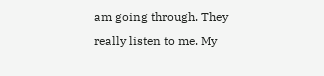am going through. They really listen to me. My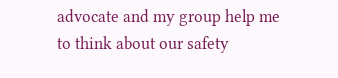advocate and my group help me to think about our safety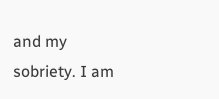and my sobriety. I am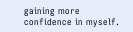gaining more confidence in myself.